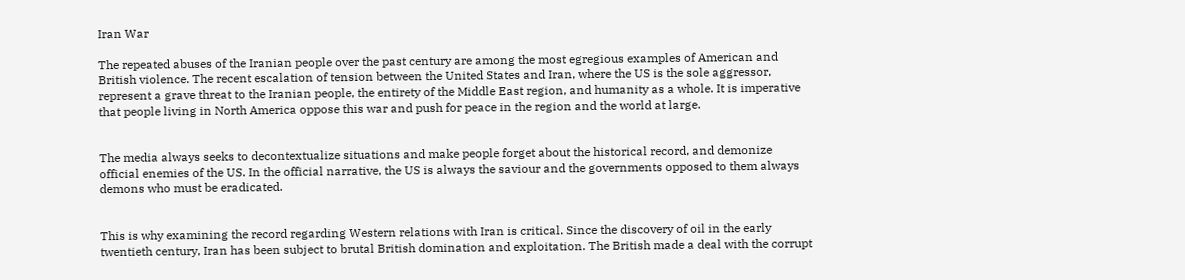Iran War

The repeated abuses of the Iranian people over the past century are among the most egregious examples of American and British violence. The recent escalation of tension between the United States and Iran, where the US is the sole aggressor, represent a grave threat to the Iranian people, the entirety of the Middle East region, and humanity as a whole. It is imperative that people living in North America oppose this war and push for peace in the region and the world at large.


The media always seeks to decontextualize situations and make people forget about the historical record, and demonize official enemies of the US. In the official narrative, the US is always the saviour and the governments opposed to them always demons who must be eradicated.


This is why examining the record regarding Western relations with Iran is critical. Since the discovery of oil in the early twentieth century, Iran has been subject to brutal British domination and exploitation. The British made a deal with the corrupt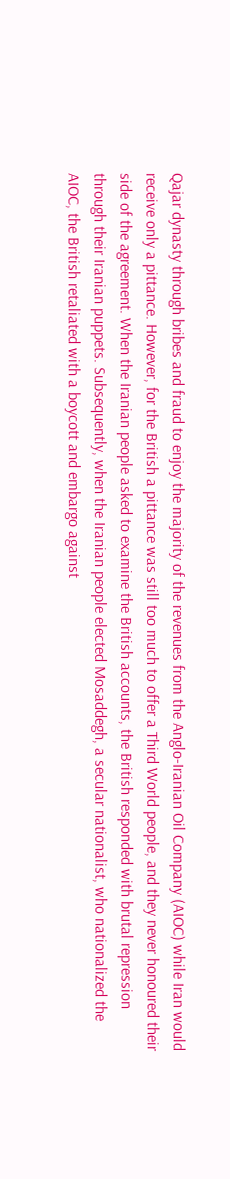Qajar dynasty through bribes and fraud to enjoy the majority of the revenues from the Anglo-Iranian Oil Company (AIOC) while Iran would receive only a pittance. However, for the British a pittance was still too much to offer a Third World people, and they never honoured their side of the agreement. When the Iranian people asked to examine the British accounts, the British responded with brutal repression through their Iranian puppets. Subsequently, when the Iranian people elected Mosaddegh, a secular nationalist, who nationalized the AIOC, the British retaliated with a boycott and embargo against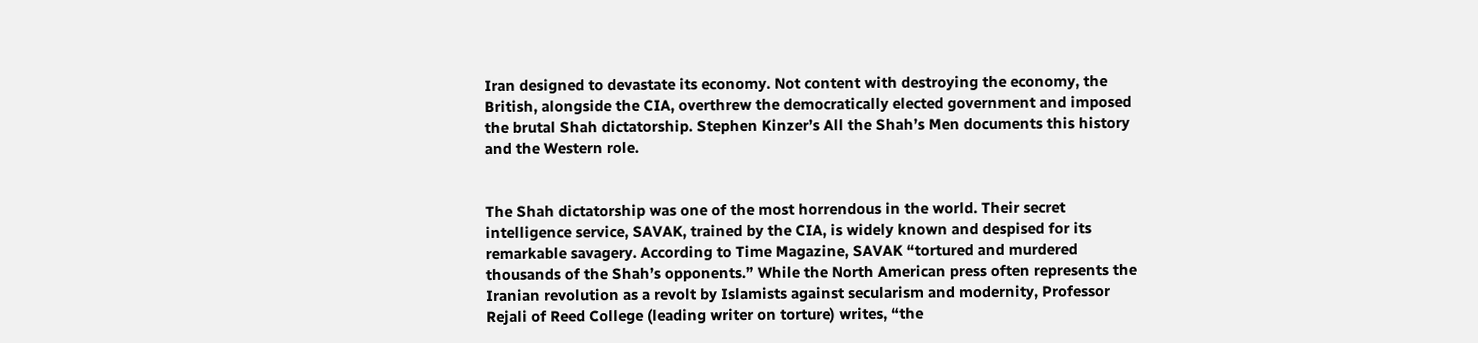Iran designed to devastate its economy. Not content with destroying the economy, the British, alongside the CIA, overthrew the democratically elected government and imposed the brutal Shah dictatorship. Stephen Kinzer’s All the Shah’s Men documents this history and the Western role.


The Shah dictatorship was one of the most horrendous in the world. Their secret intelligence service, SAVAK, trained by the CIA, is widely known and despised for its remarkable savagery. According to Time Magazine, SAVAK “tortured and murdered thousands of the Shah’s opponents.” While the North American press often represents the Iranian revolution as a revolt by Islamists against secularism and modernity, Professor Rejali of Reed College (leading writer on torture) writes, “the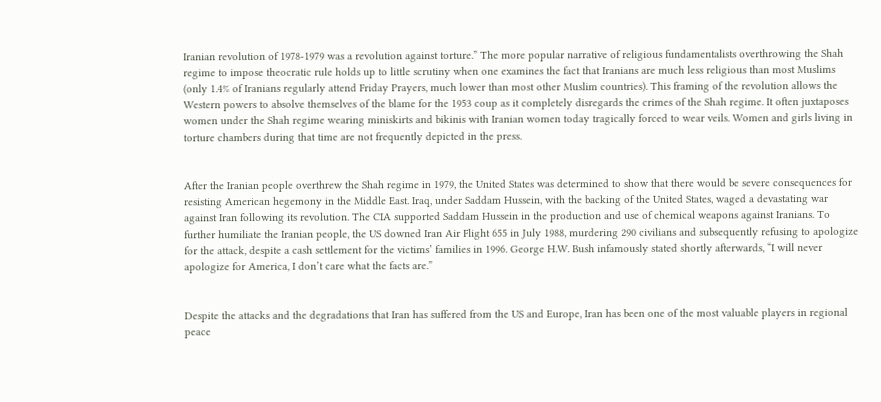Iranian revolution of 1978-1979 was a revolution against torture.” The more popular narrative of religious fundamentalists overthrowing the Shah regime to impose theocratic rule holds up to little scrutiny when one examines the fact that Iranians are much less religious than most Muslims (only 1.4% of Iranians regularly attend Friday Prayers, much lower than most other Muslim countries). This framing of the revolution allows the Western powers to absolve themselves of the blame for the 1953 coup as it completely disregards the crimes of the Shah regime. It often juxtaposes women under the Shah regime wearing miniskirts and bikinis with Iranian women today tragically forced to wear veils. Women and girls living in torture chambers during that time are not frequently depicted in the press.


After the Iranian people overthrew the Shah regime in 1979, the United States was determined to show that there would be severe consequences for resisting American hegemony in the Middle East. Iraq, under Saddam Hussein, with the backing of the United States, waged a devastating war against Iran following its revolution. The CIA supported Saddam Hussein in the production and use of chemical weapons against Iranians. To further humiliate the Iranian people, the US downed Iran Air Flight 655 in July 1988, murdering 290 civilians and subsequently refusing to apologize for the attack, despite a cash settlement for the victims’ families in 1996. George H.W. Bush infamously stated shortly afterwards, “I will never apologize for America, I don’t care what the facts are.”


Despite the attacks and the degradations that Iran has suffered from the US and Europe, Iran has been one of the most valuable players in regional peace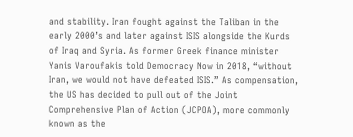and stability. Iran fought against the Taliban in the early 2000’s and later against ISIS alongside the Kurds of Iraq and Syria. As former Greek finance minister Yanis Varoufakis told Democracy Now in 2018, “without Iran, we would not have defeated ISIS.” As compensation, the US has decided to pull out of the Joint Comprehensive Plan of Action (JCPOA), more commonly known as the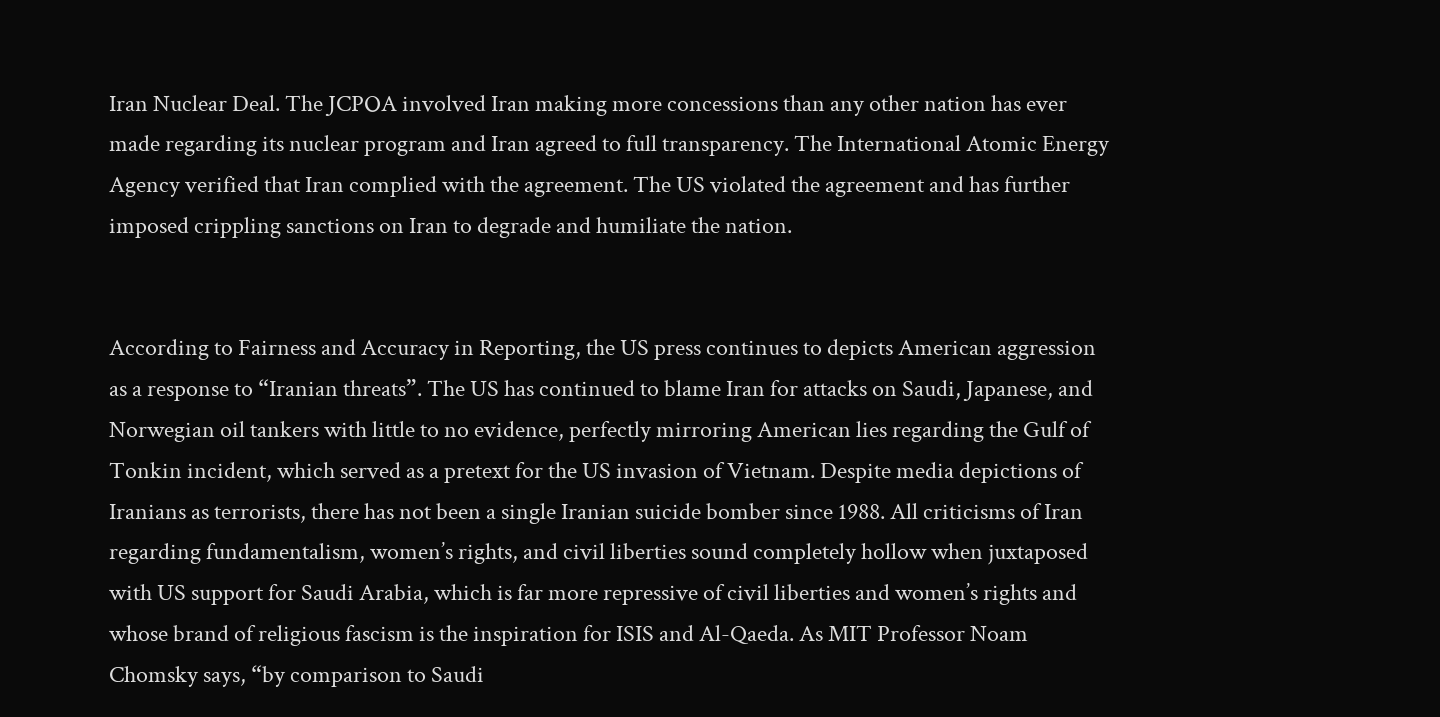Iran Nuclear Deal. The JCPOA involved Iran making more concessions than any other nation has ever made regarding its nuclear program and Iran agreed to full transparency. The International Atomic Energy Agency verified that Iran complied with the agreement. The US violated the agreement and has further imposed crippling sanctions on Iran to degrade and humiliate the nation.


According to Fairness and Accuracy in Reporting, the US press continues to depicts American aggression as a response to “Iranian threats”. The US has continued to blame Iran for attacks on Saudi, Japanese, and Norwegian oil tankers with little to no evidence, perfectly mirroring American lies regarding the Gulf of Tonkin incident, which served as a pretext for the US invasion of Vietnam. Despite media depictions of Iranians as terrorists, there has not been a single Iranian suicide bomber since 1988. All criticisms of Iran regarding fundamentalism, women’s rights, and civil liberties sound completely hollow when juxtaposed with US support for Saudi Arabia, which is far more repressive of civil liberties and women’s rights and whose brand of religious fascism is the inspiration for ISIS and Al-Qaeda. As MIT Professor Noam Chomsky says, “by comparison to Saudi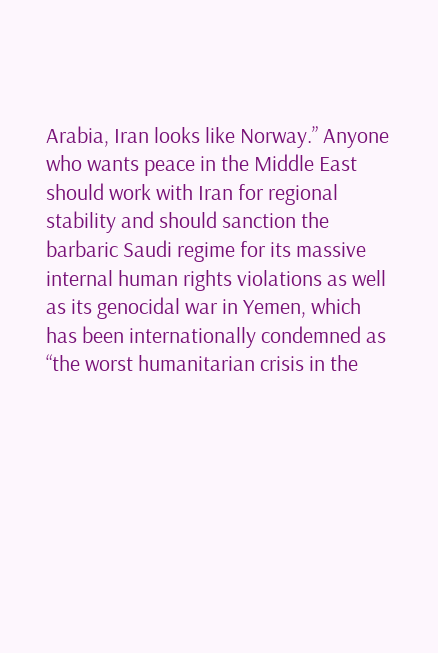Arabia, Iran looks like Norway.” Anyone who wants peace in the Middle East should work with Iran for regional stability and should sanction the barbaric Saudi regime for its massive internal human rights violations as well as its genocidal war in Yemen, which has been internationally condemned as “the worst humanitarian crisis in the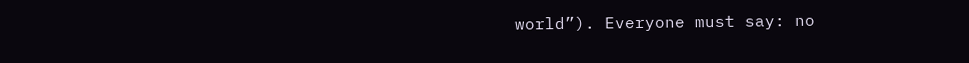world”). Everyone must say: no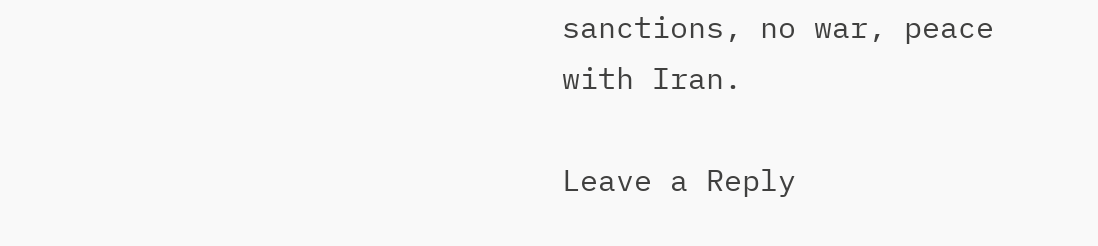sanctions, no war, peace with Iran.

Leave a Reply